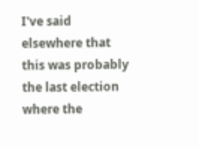I've said elsewhere that this was probably the last election where the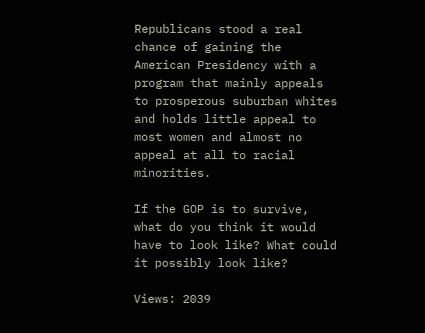Republicans stood a real chance of gaining the American Presidency with a program that mainly appeals to prosperous suburban whites and holds little appeal to most women and almost no appeal at all to racial minorities.

If the GOP is to survive, what do you think it would have to look like? What could it possibly look like?

Views: 2039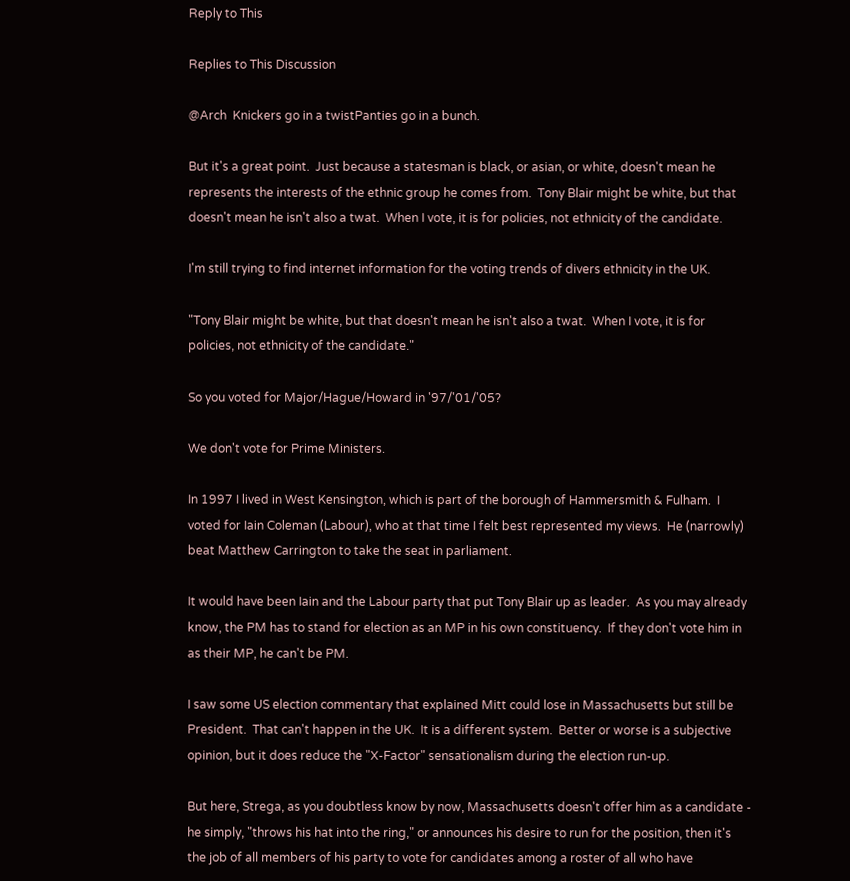Reply to This

Replies to This Discussion

@Arch  Knickers go in a twistPanties go in a bunch.

But it's a great point.  Just because a statesman is black, or asian, or white, doesn't mean he represents the interests of the ethnic group he comes from.  Tony Blair might be white, but that doesn't mean he isn't also a twat.  When I vote, it is for policies, not ethnicity of the candidate.

I'm still trying to find internet information for the voting trends of divers ethnicity in the UK.

"Tony Blair might be white, but that doesn't mean he isn't also a twat.  When I vote, it is for policies, not ethnicity of the candidate."

So you voted for Major/Hague/Howard in '97/'01/'05?

We don't vote for Prime Ministers.

In 1997 I lived in West Kensington, which is part of the borough of Hammersmith & Fulham.  I voted for Iain Coleman (Labour), who at that time I felt best represented my views.  He (narrowly) beat Matthew Carrington to take the seat in parliament.

It would have been Iain and the Labour party that put Tony Blair up as leader.  As you may already know, the PM has to stand for election as an MP in his own constituency.  If they don't vote him in as their MP, he can't be PM.

I saw some US election commentary that explained Mitt could lose in Massachusetts but still be President.  That can't happen in the UK.  It is a different system.  Better or worse is a subjective opinion, but it does reduce the "X-Factor" sensationalism during the election run-up.

But here, Strega, as you doubtless know by now, Massachusetts doesn't offer him as a candidate - he simply, "throws his hat into the ring," or announces his desire to run for the position, then it's the job of all members of his party to vote for candidates among a roster of all who have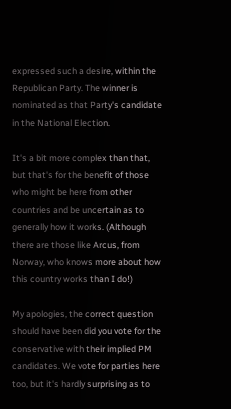expressed such a desire, within the Republican Party. The winner is nominated as that Party's candidate in the National Election.

It's a bit more complex than that, but that's for the benefit of those who might be here from other countries and be uncertain as to generally how it works. (Although there are those like Arcus, from Norway, who knows more about how this country works than I do!)

My apologies, the correct question should have been did you vote for the conservative with their implied PM candidates. We vote for parties here too, but it's hardly surprising as to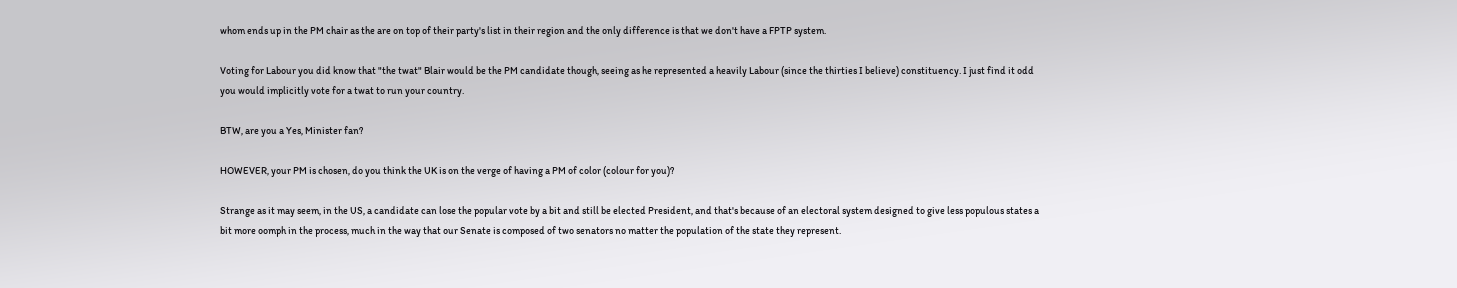whom ends up in the PM chair as the are on top of their party's list in their region and the only difference is that we don't have a FPTP system.

Voting for Labour you did know that "the twat" Blair would be the PM candidate though, seeing as he represented a heavily Labour (since the thirties I believe) constituency. I just find it odd you would implicitly vote for a twat to run your country.

BTW, are you a Yes, Minister fan?

HOWEVER, your PM is chosen, do you think the UK is on the verge of having a PM of color (colour for you)?

Strange as it may seem, in the US, a candidate can lose the popular vote by a bit and still be elected President, and that's because of an electoral system designed to give less populous states a bit more oomph in the process, much in the way that our Senate is composed of two senators no matter the population of the state they represent.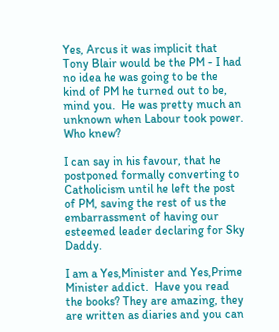Yes, Arcus it was implicit that Tony Blair would be the PM - I had no idea he was going to be the kind of PM he turned out to be, mind you.  He was pretty much an unknown when Labour took power. Who knew?

I can say in his favour, that he postponed formally converting to Catholicism until he left the post of PM, saving the rest of us the embarrassment of having our esteemed leader declaring for Sky Daddy.

I am a Yes,Minister and Yes,Prime Minister addict.  Have you read the books? They are amazing, they are written as diaries and you can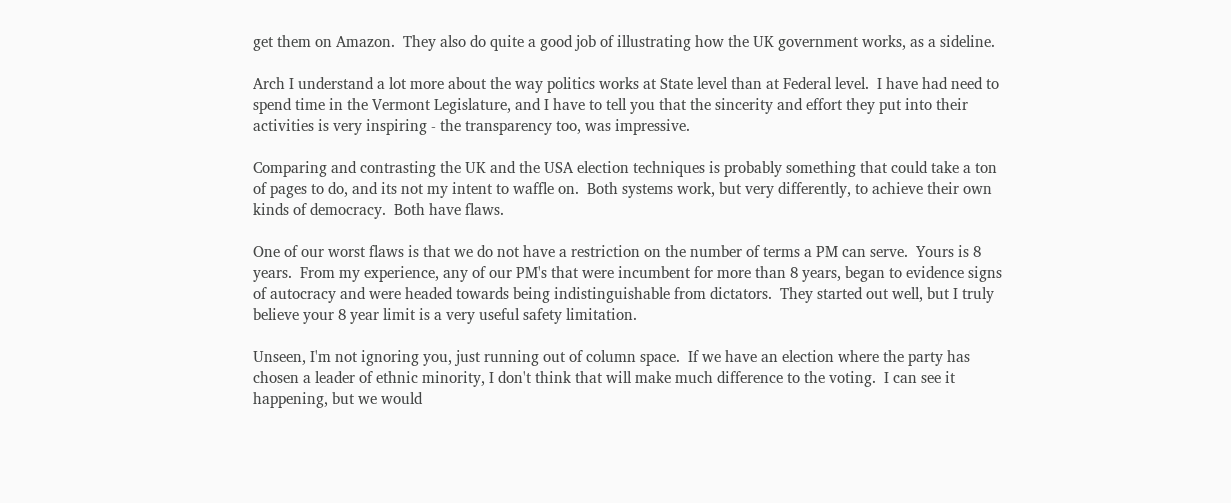get them on Amazon.  They also do quite a good job of illustrating how the UK government works, as a sideline.

Arch I understand a lot more about the way politics works at State level than at Federal level.  I have had need to spend time in the Vermont Legislature, and I have to tell you that the sincerity and effort they put into their activities is very inspiring - the transparency too, was impressive.

Comparing and contrasting the UK and the USA election techniques is probably something that could take a ton of pages to do, and its not my intent to waffle on.  Both systems work, but very differently, to achieve their own kinds of democracy.  Both have flaws.

One of our worst flaws is that we do not have a restriction on the number of terms a PM can serve.  Yours is 8 years.  From my experience, any of our PM's that were incumbent for more than 8 years, began to evidence signs of autocracy and were headed towards being indistinguishable from dictators.  They started out well, but I truly believe your 8 year limit is a very useful safety limitation.

Unseen, I'm not ignoring you, just running out of column space.  If we have an election where the party has chosen a leader of ethnic minority, I don't think that will make much difference to the voting.  I can see it happening, but we would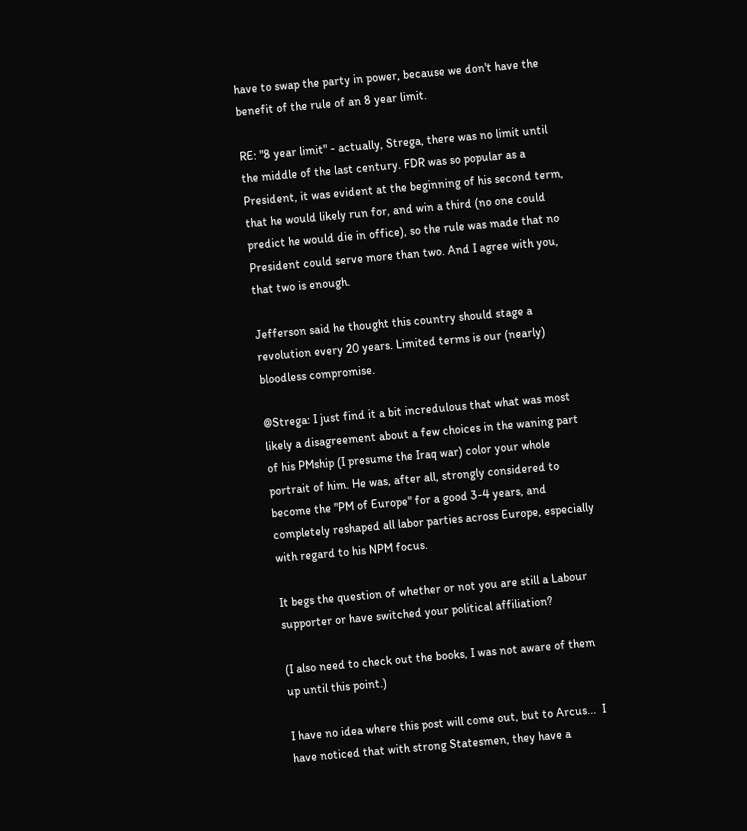have to swap the party in power, because we don't have the benefit of the rule of an 8 year limit.

RE: "8 year limit" - actually, Strega, there was no limit until the middle of the last century. FDR was so popular as a President, it was evident at the beginning of his second term, that he would likely run for, and win a third (no one could predict he would die in office), so the rule was made that no President could serve more than two. And I agree with you, that two is enough.

Jefferson said he thought this country should stage a revolution every 20 years. Limited terms is our (nearly) bloodless compromise.

@Strega: I just find it a bit incredulous that what was most likely a disagreement about a few choices in the waning part of his PMship (I presume the Iraq war) color your whole portrait of him. He was, after all, strongly considered to become the "PM of Europe" for a good 3-4 years, and completely reshaped all labor parties across Europe, especially with regard to his NPM focus.

It begs the question of whether or not you are still a Labour supporter or have switched your political affiliation?

(I also need to check out the books, I was not aware of them up until this point.)

I have no idea where this post will come out, but to Arcus...  I have noticed that with strong Statesmen, they have a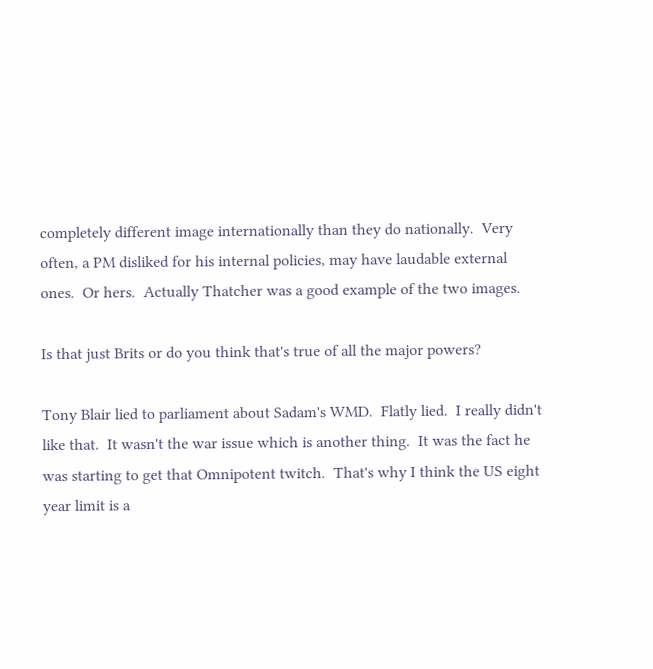completely different image internationally than they do nationally.  Very often, a PM disliked for his internal policies, may have laudable external ones.  Or hers.  Actually Thatcher was a good example of the two images.

Is that just Brits or do you think that's true of all the major powers?

Tony Blair lied to parliament about Sadam's WMD.  Flatly lied.  I really didn't like that.  It wasn't the war issue which is another thing.  It was the fact he was starting to get that Omnipotent twitch.  That's why I think the US eight year limit is a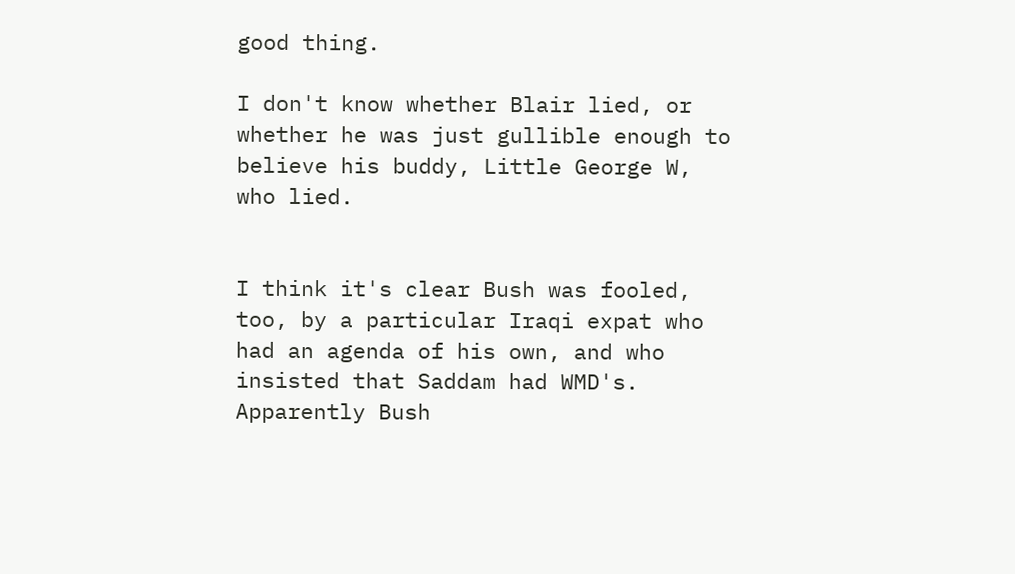good thing.

I don't know whether Blair lied, or whether he was just gullible enough to believe his buddy, Little George W, who lied.


I think it's clear Bush was fooled, too, by a particular Iraqi expat who had an agenda of his own, and who insisted that Saddam had WMD's. Apparently Bush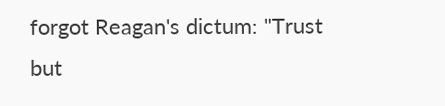forgot Reagan's dictum: "Trust but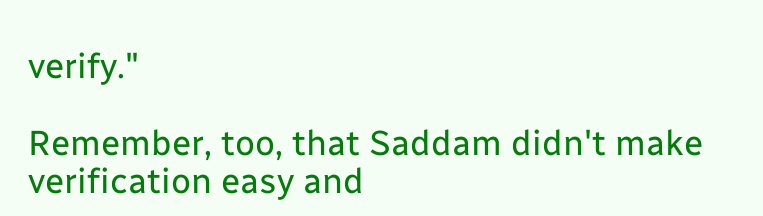verify."

Remember, too, that Saddam didn't make verification easy and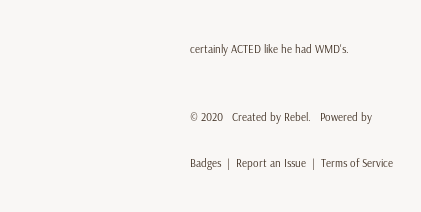certainly ACTED like he had WMD's.


© 2020   Created by Rebel.   Powered by

Badges  |  Report an Issue  |  Terms of Service